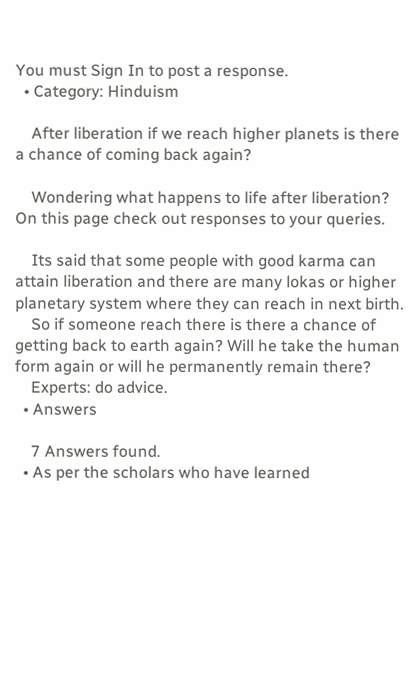You must Sign In to post a response.
  • Category: Hinduism

    After liberation if we reach higher planets is there a chance of coming back again?

    Wondering what happens to life after liberation? On this page check out responses to your queries.

    Its said that some people with good karma can attain liberation and there are many lokas or higher planetary system where they can reach in next birth.
    So if someone reach there is there a chance of getting back to earth again? Will he take the human form again or will he permanently remain there?
    Experts: do advice.
  • Answers

    7 Answers found.
  • As per the scholars who have learned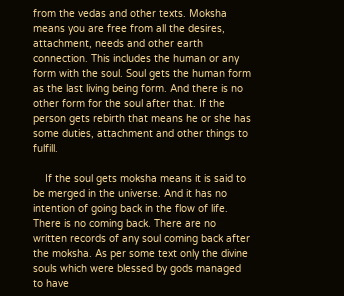from the vedas and other texts. Moksha means you are free from all the desires, attachment, needs and other earth connection. This includes the human or any form with the soul. Soul gets the human form as the last living being form. And there is no other form for the soul after that. If the person gets rebirth that means he or she has some duties, attachment and other things to fulfill.

    If the soul gets moksha means it is said to be merged in the universe. And it has no intention of going back in the flow of life. There is no coming back. There are no written records of any soul coming back after the moksha. As per some text only the divine souls which were blessed by gods managed to have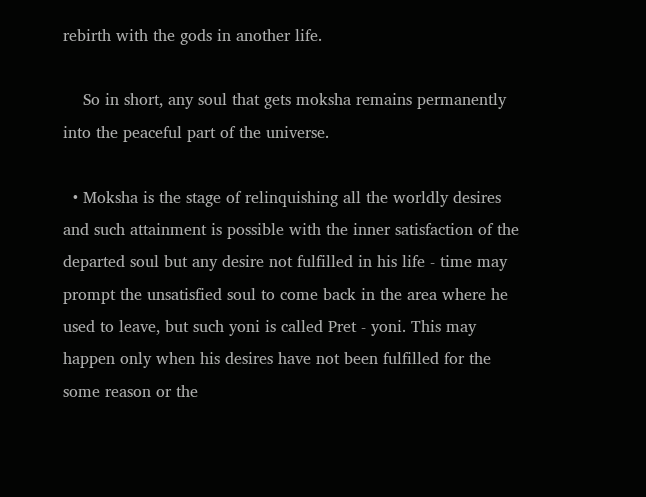rebirth with the gods in another life.

    So in short, any soul that gets moksha remains permanently into the peaceful part of the universe.

  • Moksha is the stage of relinquishing all the worldly desires and such attainment is possible with the inner satisfaction of the departed soul but any desire not fulfilled in his life - time may prompt the unsatisfied soul to come back in the area where he used to leave, but such yoni is called Pret - yoni. This may happen only when his desires have not been fulfilled for the some reason or the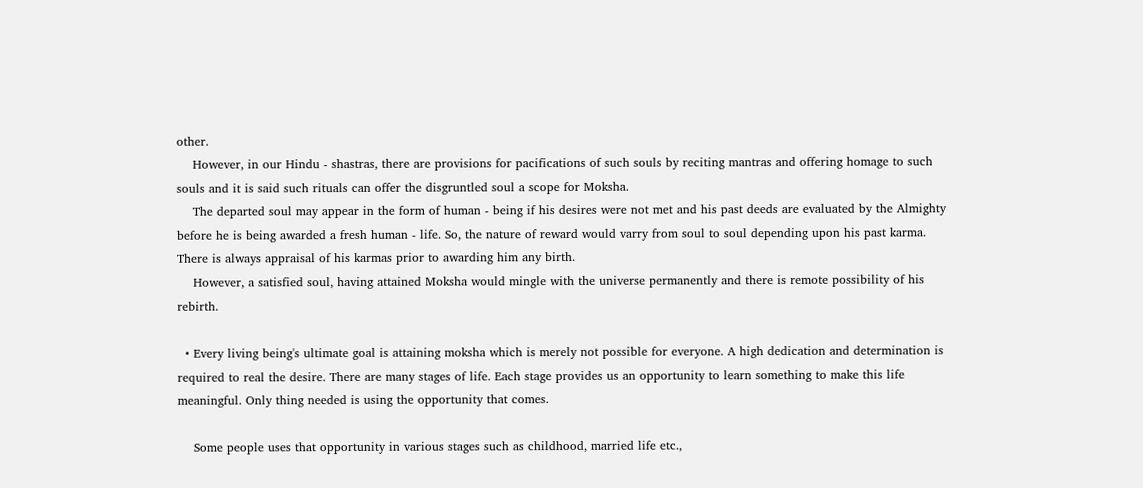other.
    However, in our Hindu - shastras, there are provisions for pacifications of such souls by reciting mantras and offering homage to such souls and it is said such rituals can offer the disgruntled soul a scope for Moksha.
    The departed soul may appear in the form of human - being if his desires were not met and his past deeds are evaluated by the Almighty before he is being awarded a fresh human - life. So, the nature of reward would varry from soul to soul depending upon his past karma. There is always appraisal of his karmas prior to awarding him any birth.
    However, a satisfied soul, having attained Moksha would mingle with the universe permanently and there is remote possibility of his rebirth.

  • Every living being's ultimate goal is attaining moksha which is merely not possible for everyone. A high dedication and determination is required to real the desire. There are many stages of life. Each stage provides us an opportunity to learn something to make this life meaningful. Only thing needed is using the opportunity that comes.

    Some people uses that opportunity in various stages such as childhood, married life etc.,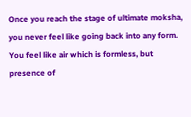Once you reach the stage of ultimate moksha, you never feel like going back into any form. You feel like air which is formless, but presence of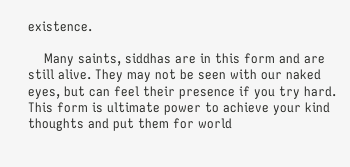existence.

    Many saints, siddhas are in this form and are still alive. They may not be seen with our naked eyes, but can feel their presence if you try hard. This form is ultimate power to achieve your kind thoughts and put them for world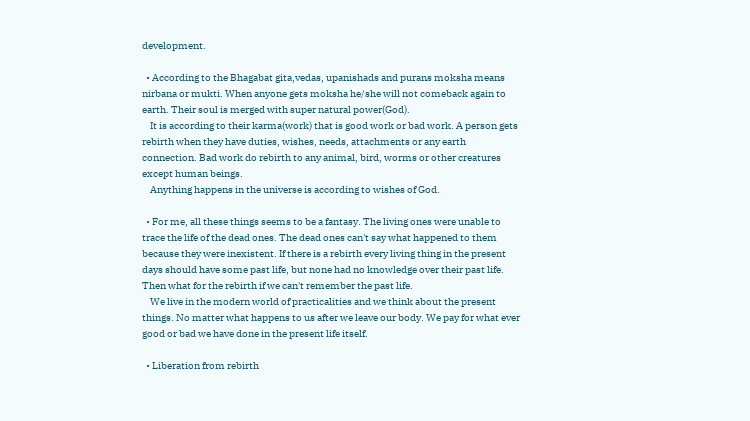development.

  • According to the Bhagabat gita,vedas, upanishads and purans moksha means nirbana or mukti. When anyone gets moksha he/she will not comeback again to earth. Their soul is merged with super natural power(God).
    It is according to their karma(work) that is good work or bad work. A person gets rebirth when they have duties, wishes, needs, attachments or any earth connection. Bad work do rebirth to any animal, bird, worms or other creatures except human beings.
    Anything happens in the universe is according to wishes of God.

  • For me, all these things seems to be a fantasy. The living ones were unable to trace the life of the dead ones. The dead ones can't say what happened to them because they were inexistent. If there is a rebirth every living thing in the present days should have some past life, but none had no knowledge over their past life. Then what for the rebirth if we can't remember the past life.
    We live in the modern world of practicalities and we think about the present things. No matter what happens to us after we leave our body. We pay for what ever good or bad we have done in the present life itself.

  • Liberation from rebirth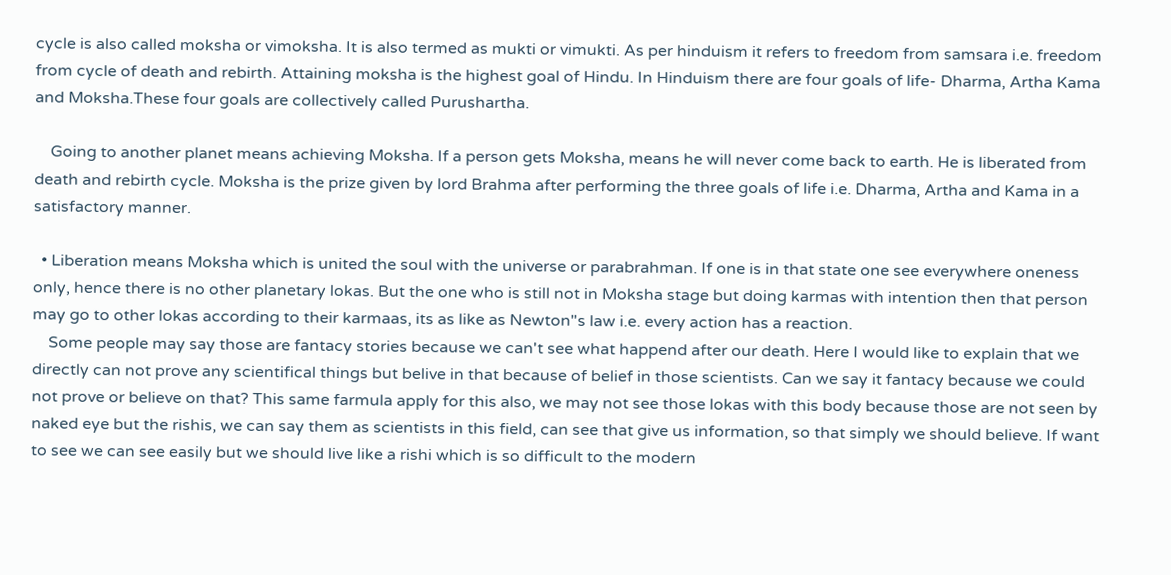cycle is also called moksha or vimoksha. It is also termed as mukti or vimukti. As per hinduism it refers to freedom from samsara i.e. freedom from cycle of death and rebirth. Attaining moksha is the highest goal of Hindu. In Hinduism there are four goals of life- Dharma, Artha Kama and Moksha.These four goals are collectively called Purushartha.

    Going to another planet means achieving Moksha. If a person gets Moksha, means he will never come back to earth. He is liberated from death and rebirth cycle. Moksha is the prize given by lord Brahma after performing the three goals of life i.e. Dharma, Artha and Kama in a satisfactory manner.

  • Liberation means Moksha which is united the soul with the universe or parabrahman. If one is in that state one see everywhere oneness only, hence there is no other planetary lokas. But the one who is still not in Moksha stage but doing karmas with intention then that person may go to other lokas according to their karmaas, its as like as Newton"s law i.e. every action has a reaction.
    Some people may say those are fantacy stories because we can't see what happend after our death. Here I would like to explain that we directly can not prove any scientifical things but belive in that because of belief in those scientists. Can we say it fantacy because we could not prove or believe on that? This same farmula apply for this also, we may not see those lokas with this body because those are not seen by naked eye but the rishis, we can say them as scientists in this field, can see that give us information, so that simply we should believe. If want to see we can see easily but we should live like a rishi which is so difficult to the modern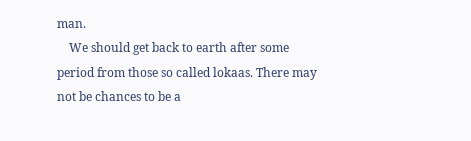man.
    We should get back to earth after some period from those so called lokaas. There may not be chances to be a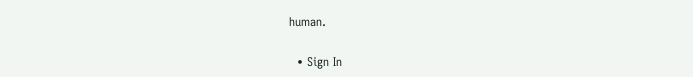human.

  • Sign In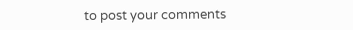to post your comments